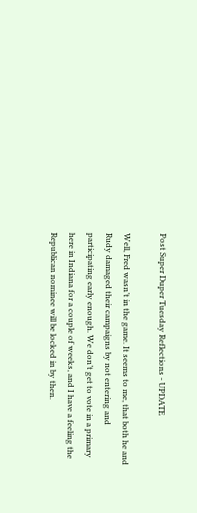Post Super Duper Tuesday Reflections - UPDATE

Well, Fred wasn’t in the game. It seems to me, that both he and Rudy damaged their campaigns by not entering and participating early enough. We don’t get to vote in a primary here in Indiana for a couple of weeks, and I have a feeling the Republican nominee will be locked in by then.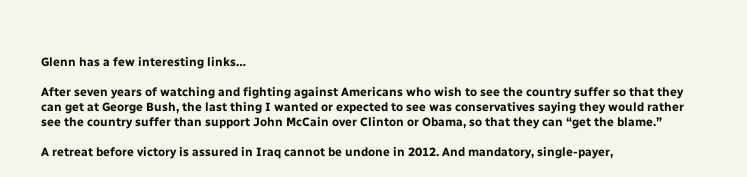Glenn has a few interesting links…

After seven years of watching and fighting against Americans who wish to see the country suffer so that they can get at George Bush, the last thing I wanted or expected to see was conservatives saying they would rather see the country suffer than support John McCain over Clinton or Obama, so that they can “get the blame.”

A retreat before victory is assured in Iraq cannot be undone in 2012. And mandatory, single-payer,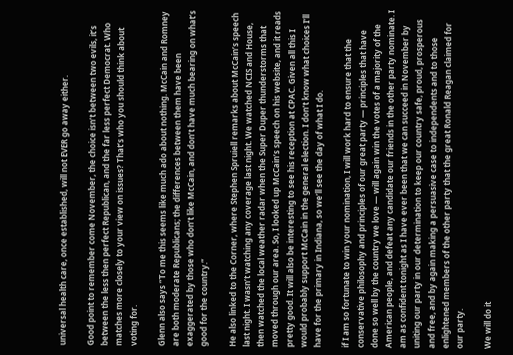universal health care, once established, will not EVER go away either.

Good point to remember come November, the choice isn’t between two evils, it’s between the less then perfect Republican, and the far less perfect Democrat. Who matches more closely to your view on issues? That’s who you should think about voting for.

Glenn also says “To me this seems like much ado about nothing. McCain and Romney are both moderate Republicans; the differences between them have been exaggerated by those who don’t like McCain, and don’t have much bearing on what’s good for the country.”

He also linked to the Corner, where Stephen Spruiell remarks about McCain’s speech last night. I wasn’t watching any coverage last night. We watched NCIS and House, then watched the local weather radar when the Super Duper thunderstorms that moved through our area. So, I looked up McCain’s speech on his website, and it reads pretty good. It will also be interesting to see his reception at CPAC. Given all this I would probably support McCain in the general election. I don’t know what choices I’ll have for the primary in Indiana, so we’ll see the day of what I do.

if I am so fortunate to win your nomination, I will work hard to ensure that the conservative philosophy and principles of our great party — principles that have done so well by the country we love — will again win the votes of a majority of the American people, and defeat any candidate our friends in the other party nominate. I am as confident tonight as I have ever been that we can succeed in November by uniting our party in our determination to keep our country safe, proud, prosperous and free, and by again making a persuasive case to independents and to those enlightened members of the other party that the great Ronald Reagan claimed for our party.

We will do it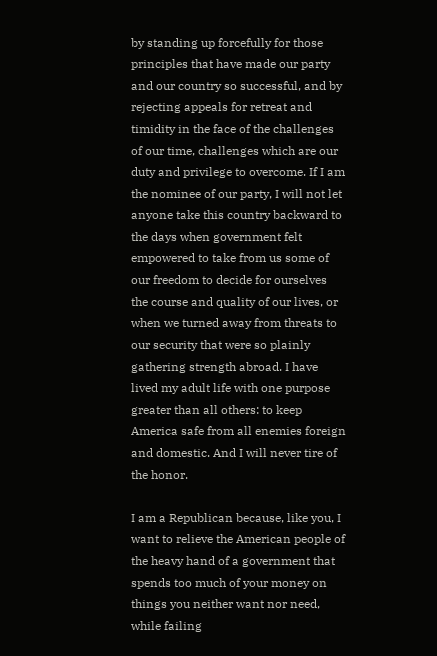by standing up forcefully for those principles that have made our party and our country so successful, and by rejecting appeals for retreat and timidity in the face of the challenges of our time, challenges which are our duty and privilege to overcome. If I am the nominee of our party, I will not let anyone take this country backward to the days when government felt empowered to take from us some of our freedom to decide for ourselves the course and quality of our lives, or when we turned away from threats to our security that were so plainly gathering strength abroad. I have lived my adult life with one purpose greater than all others: to keep America safe from all enemies foreign and domestic. And I will never tire of the honor.

I am a Republican because, like you, I want to relieve the American people of the heavy hand of a government that spends too much of your money on things you neither want nor need, while failing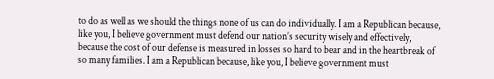to do as well as we should the things none of us can do individually. I am a Republican because, like you, I believe government must defend our nation’s security wisely and effectively, because the cost of our defense is measured in losses so hard to bear and in the heartbreak of so many families. I am a Republican because, like you, I believe government must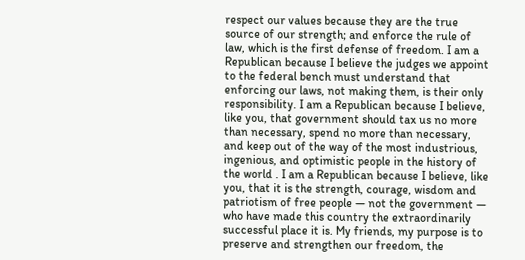respect our values because they are the true source of our strength; and enforce the rule of law, which is the first defense of freedom. I am a Republican because I believe the judges we appoint to the federal bench must understand that enforcing our laws, not making them, is their only responsibility. I am a Republican because I believe, like you, that government should tax us no more than necessary, spend no more than necessary, and keep out of the way of the most industrious, ingenious, and optimistic people in the history of the world . I am a Republican because I believe, like you, that it is the strength, courage, wisdom and patriotism of free people — not the government — who have made this country the extraordinarily successful place it is. My friends, my purpose is to preserve and strengthen our freedom, the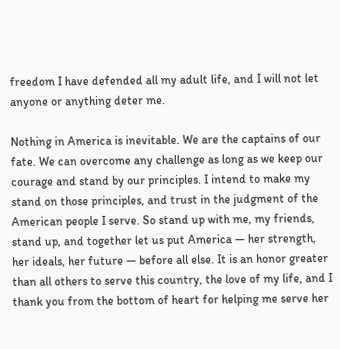freedom I have defended all my adult life, and I will not let anyone or anything deter me.

Nothing in America is inevitable. We are the captains of our fate. We can overcome any challenge as long as we keep our courage and stand by our principles. I intend to make my stand on those principles, and trust in the judgment of the American people I serve. So stand up with me, my friends, stand up, and together let us put America — her strength, her ideals, her future — before all else. It is an honor greater than all others to serve this country, the love of my life, and I thank you from the bottom of heart for helping me serve her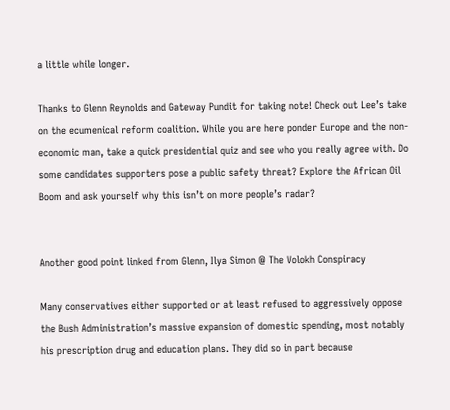a little while longer.

Thanks to Glenn Reynolds and Gateway Pundit for taking note! Check out Lee’s take on the ecumenical reform coalition. While you are here ponder Europe and the non-economic man, take a quick presidential quiz and see who you really agree with. Do some candidates supporters pose a public safety threat? Explore the African Oil Boom and ask yourself why this isn’t on more people’s radar?


Another good point linked from Glenn, Ilya Simon @ The Volokh Conspiracy

Many conservatives either supported or at least refused to aggressively oppose the Bush Administration’s massive expansion of domestic spending, most notably his prescription drug and education plans. They did so in part because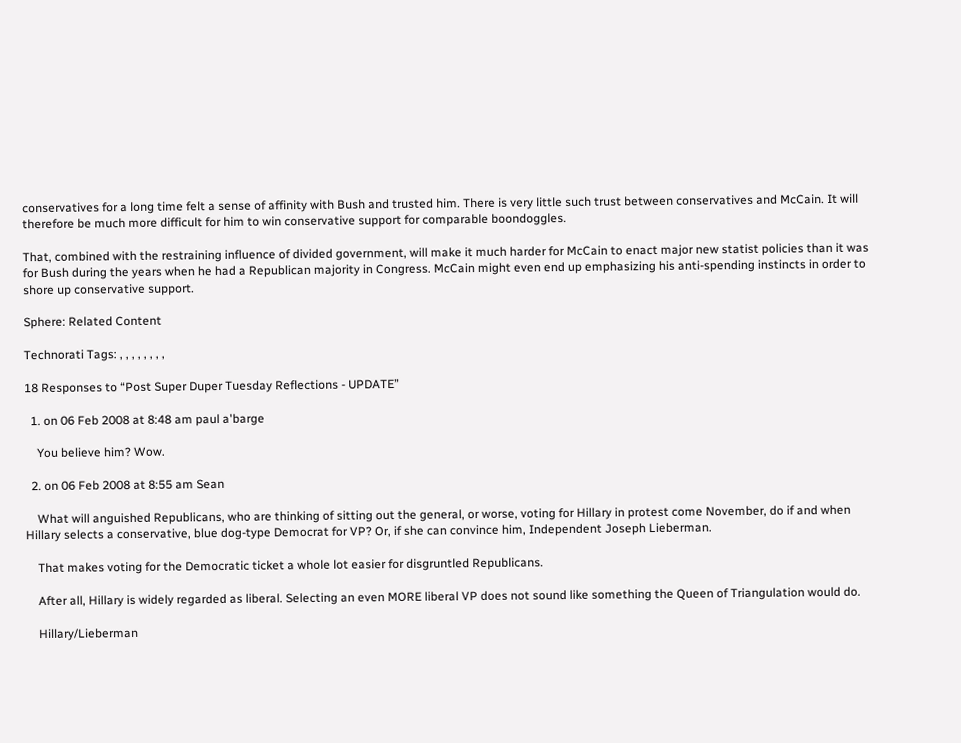conservatives for a long time felt a sense of affinity with Bush and trusted him. There is very little such trust between conservatives and McCain. It will therefore be much more difficult for him to win conservative support for comparable boondoggles.

That, combined with the restraining influence of divided government, will make it much harder for McCain to enact major new statist policies than it was for Bush during the years when he had a Republican majority in Congress. McCain might even end up emphasizing his anti-spending instincts in order to shore up conservative support.

Sphere: Related Content

Technorati Tags: , , , , , , , ,

18 Responses to “Post Super Duper Tuesday Reflections - UPDATE”

  1. on 06 Feb 2008 at 8:48 am paul a'barge

    You believe him? Wow.

  2. on 06 Feb 2008 at 8:55 am Sean

    What will anguished Republicans, who are thinking of sitting out the general, or worse, voting for Hillary in protest come November, do if and when Hillary selects a conservative, blue dog-type Democrat for VP? Or, if she can convince him, Independent Joseph Lieberman.

    That makes voting for the Democratic ticket a whole lot easier for disgruntled Republicans.

    After all, Hillary is widely regarded as liberal. Selecting an even MORE liberal VP does not sound like something the Queen of Triangulation would do.

    Hillary/Lieberman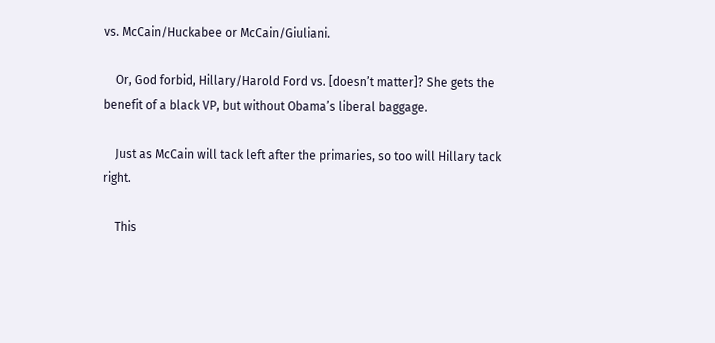vs. McCain/Huckabee or McCain/Giuliani.

    Or, God forbid, Hillary/Harold Ford vs. [doesn’t matter]? She gets the benefit of a black VP, but without Obama’s liberal baggage.

    Just as McCain will tack left after the primaries, so too will Hillary tack right.

    This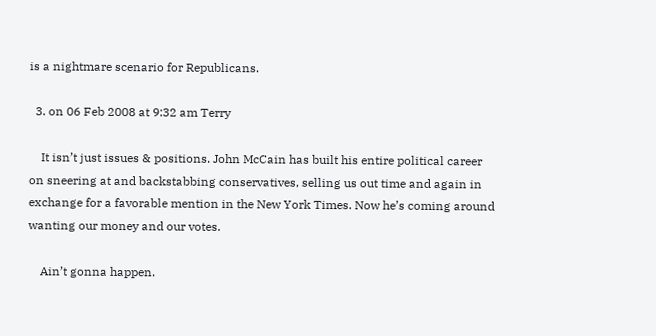is a nightmare scenario for Republicans.

  3. on 06 Feb 2008 at 9:32 am Terry

    It isn’t just issues & positions. John McCain has built his entire political career on sneering at and backstabbing conservatives, selling us out time and again in exchange for a favorable mention in the New York Times. Now he’s coming around wanting our money and our votes.

    Ain’t gonna happen.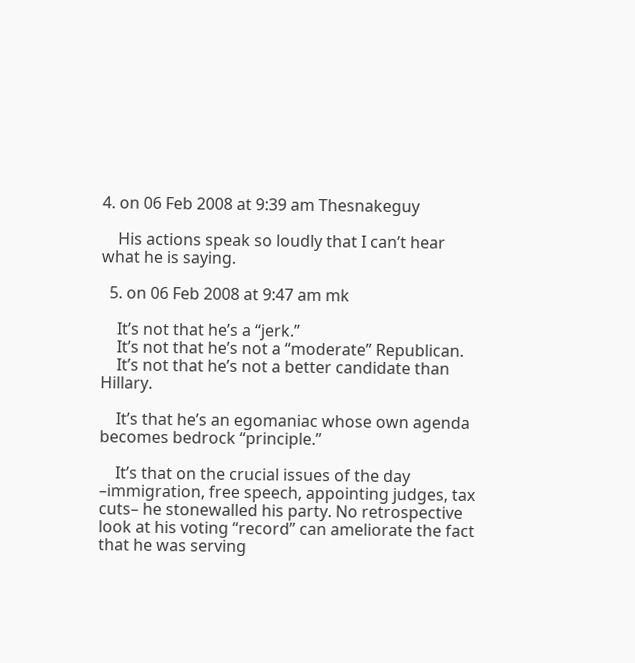4. on 06 Feb 2008 at 9:39 am Thesnakeguy

    His actions speak so loudly that I can’t hear what he is saying.

  5. on 06 Feb 2008 at 9:47 am mk

    It’s not that he’s a “jerk.”
    It’s not that he’s not a “moderate” Republican.
    It’s not that he’s not a better candidate than Hillary.

    It’s that he’s an egomaniac whose own agenda becomes bedrock “principle.”

    It’s that on the crucial issues of the day –immigration, free speech, appointing judges, tax cuts– he stonewalled his party. No retrospective look at his voting “record” can ameliorate the fact that he was serving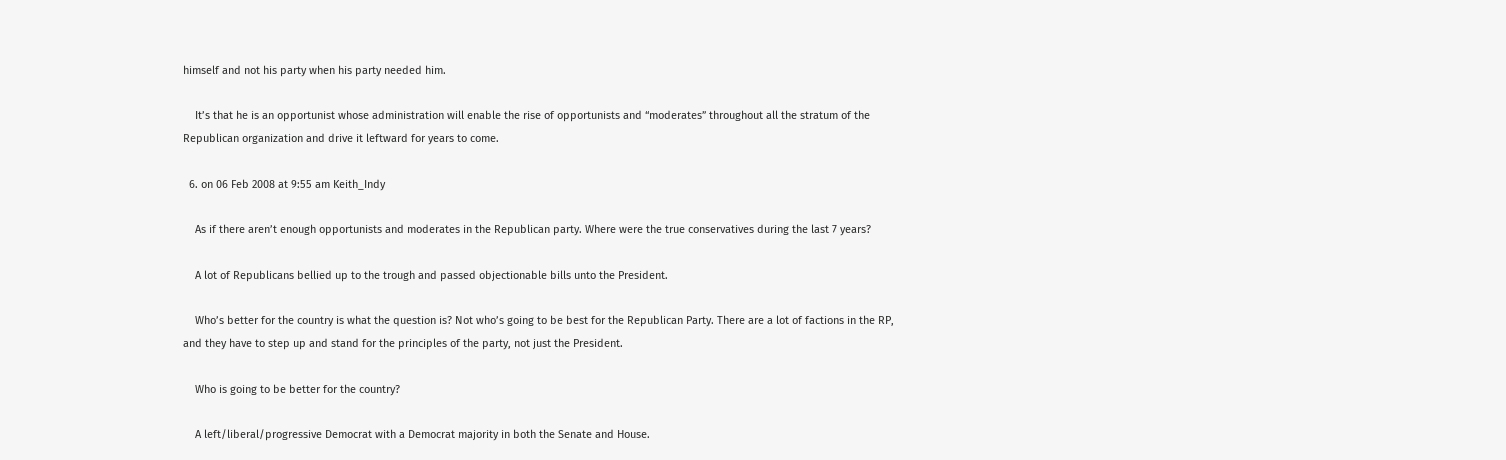himself and not his party when his party needed him.

    It’s that he is an opportunist whose administration will enable the rise of opportunists and “moderates” throughout all the stratum of the Republican organization and drive it leftward for years to come.

  6. on 06 Feb 2008 at 9:55 am Keith_Indy

    As if there aren’t enough opportunists and moderates in the Republican party. Where were the true conservatives during the last 7 years?

    A lot of Republicans bellied up to the trough and passed objectionable bills unto the President.

    Who’s better for the country is what the question is? Not who’s going to be best for the Republican Party. There are a lot of factions in the RP, and they have to step up and stand for the principles of the party, not just the President.

    Who is going to be better for the country?

    A left/liberal/progressive Democrat with a Democrat majority in both the Senate and House.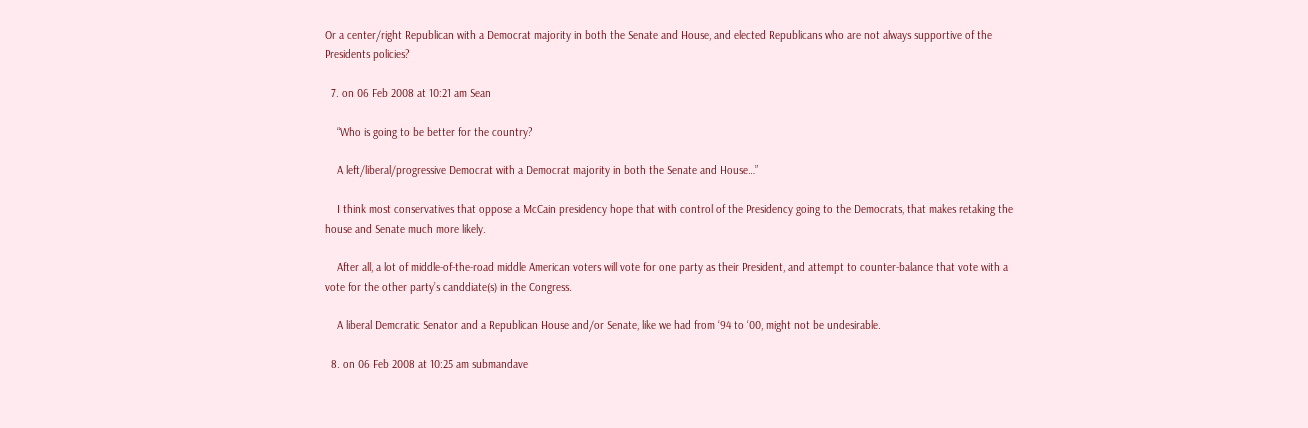Or a center/right Republican with a Democrat majority in both the Senate and House, and elected Republicans who are not always supportive of the Presidents policies?

  7. on 06 Feb 2008 at 10:21 am Sean

    “Who is going to be better for the country?

    A left/liberal/progressive Democrat with a Democrat majority in both the Senate and House…”

    I think most conservatives that oppose a McCain presidency hope that with control of the Presidency going to the Democrats, that makes retaking the house and Senate much more likely.

    After all, a lot of middle-of-the-road middle American voters will vote for one party as their President, and attempt to counter-balance that vote with a vote for the other party’s canddiate(s) in the Congress.

    A liberal Demcratic Senator and a Republican House and/or Senate, like we had from ‘94 to ‘00, might not be undesirable.

  8. on 06 Feb 2008 at 10:25 am submandave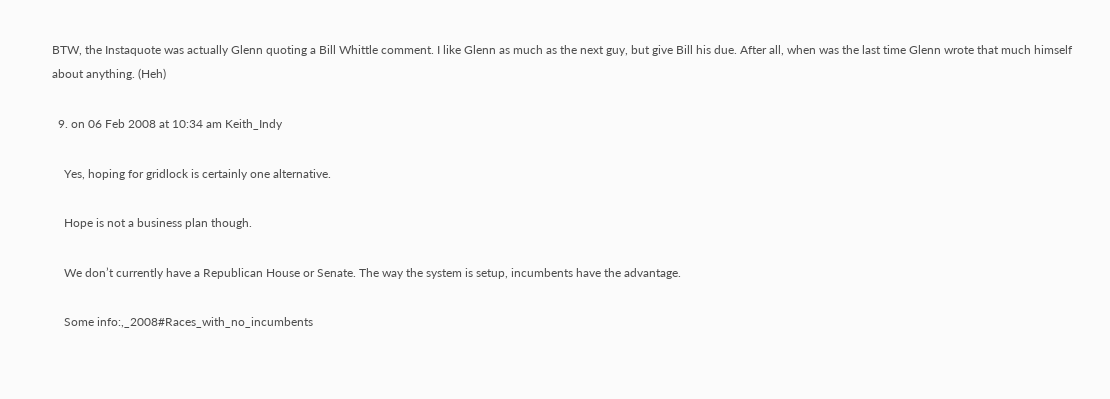BTW, the Instaquote was actually Glenn quoting a Bill Whittle comment. I like Glenn as much as the next guy, but give Bill his due. After all, when was the last time Glenn wrote that much himself about anything. (Heh)

  9. on 06 Feb 2008 at 10:34 am Keith_Indy

    Yes, hoping for gridlock is certainly one alternative.

    Hope is not a business plan though.

    We don’t currently have a Republican House or Senate. The way the system is setup, incumbents have the advantage.

    Some info:,_2008#Races_with_no_incumbents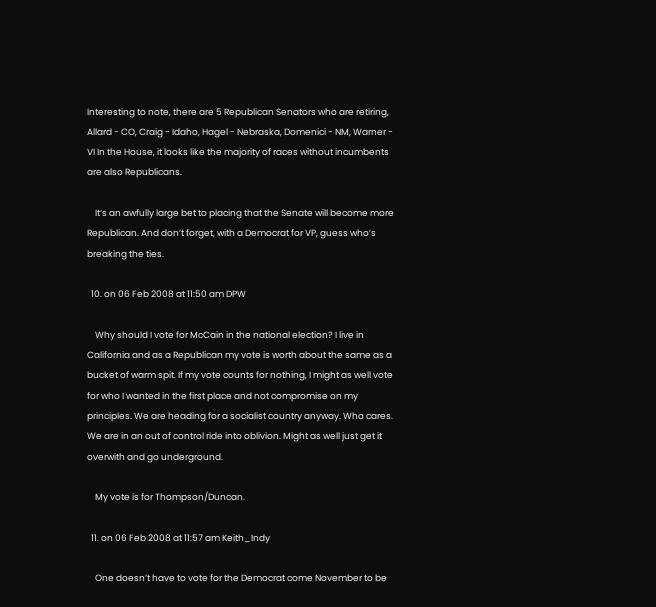Interesting to note, there are 5 Republican Senators who are retiring, Allard - CO, Craig - Idaho, Hagel - Nebraska, Domenici - NM, Warner - VI In the House, it looks like the majority of races without incumbents are also Republicans.

    It’s an awfully large bet to placing that the Senate will become more Republican. And don’t forget, with a Democrat for VP, guess who’s breaking the ties.

  10. on 06 Feb 2008 at 11:50 am DPW

    Why should I vote for McCain in the national election? I live in California and as a Republican my vote is worth about the same as a bucket of warm spit. If my vote counts for nothing, I might as well vote for who I wanted in the first place and not compromise on my principles. We are heading for a socialist country anyway. Who cares. We are in an out of control ride into oblivion. Might as well just get it overwith and go underground.

    My vote is for Thompson/Duncan.

  11. on 06 Feb 2008 at 11:57 am Keith_Indy

    One doesn’t have to vote for the Democrat come November to be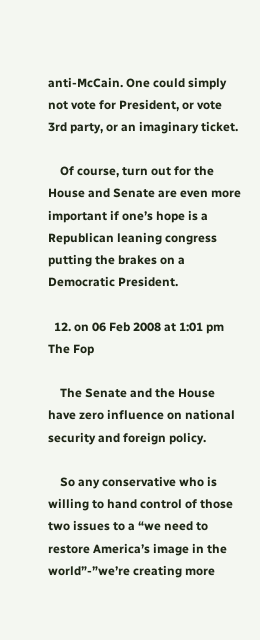anti-McCain. One could simply not vote for President, or vote 3rd party, or an imaginary ticket.

    Of course, turn out for the House and Senate are even more important if one’s hope is a Republican leaning congress putting the brakes on a Democratic President.

  12. on 06 Feb 2008 at 1:01 pm The Fop

    The Senate and the House have zero influence on national security and foreign policy.

    So any conservative who is willing to hand control of those two issues to a “we need to restore America’s image in the world”-”we’re creating more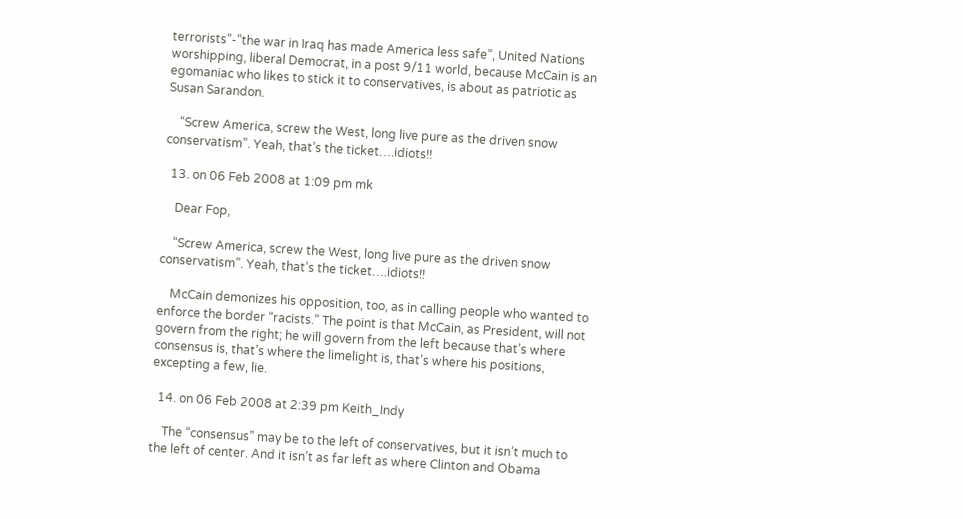terrorists”-”the war in Iraq has made America less safe”, United Nations worshipping, liberal Democrat, in a post 9/11 world, because McCain is an egomaniac who likes to stick it to conservatives, is about as patriotic as Susan Sarandon.

    “Screw America, screw the West, long live pure as the driven snow conservatism”. Yeah, that’s the ticket….idiots!!

  13. on 06 Feb 2008 at 1:09 pm mk

    Dear Fop,

    “Screw America, screw the West, long live pure as the driven snow conservatism”. Yeah, that’s the ticket….idiots!!

    McCain demonizes his opposition, too, as in calling people who wanted to enforce the border “racists.” The point is that McCain, as President, will not govern from the right; he will govern from the left because that’s where consensus is, that’s where the limelight is, that’s where his positions, excepting a few, lie.

  14. on 06 Feb 2008 at 2:39 pm Keith_Indy

    The “consensus” may be to the left of conservatives, but it isn’t much to the left of center. And it isn’t as far left as where Clinton and Obama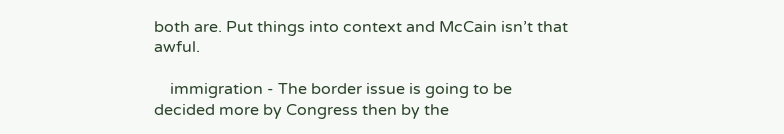both are. Put things into context and McCain isn’t that awful.

    immigration - The border issue is going to be decided more by Congress then by the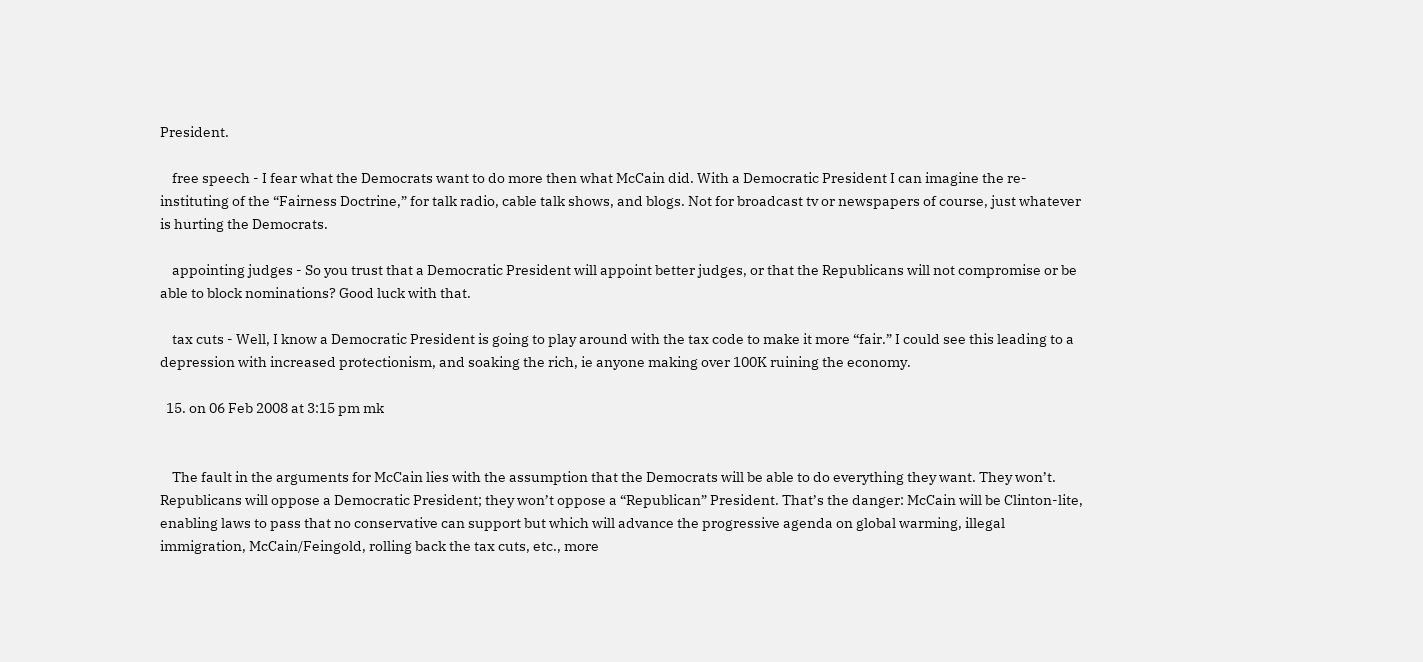President.

    free speech - I fear what the Democrats want to do more then what McCain did. With a Democratic President I can imagine the re-instituting of the “Fairness Doctrine,” for talk radio, cable talk shows, and blogs. Not for broadcast tv or newspapers of course, just whatever is hurting the Democrats.

    appointing judges - So you trust that a Democratic President will appoint better judges, or that the Republicans will not compromise or be able to block nominations? Good luck with that.

    tax cuts - Well, I know a Democratic President is going to play around with the tax code to make it more “fair.” I could see this leading to a depression with increased protectionism, and soaking the rich, ie anyone making over 100K ruining the economy.

  15. on 06 Feb 2008 at 3:15 pm mk


    The fault in the arguments for McCain lies with the assumption that the Democrats will be able to do everything they want. They won’t. Republicans will oppose a Democratic President; they won’t oppose a “Republican” President. That’s the danger: McCain will be Clinton-lite, enabling laws to pass that no conservative can support but which will advance the progressive agenda on global warming, illegal immigration, McCain/Feingold, rolling back the tax cuts, etc., more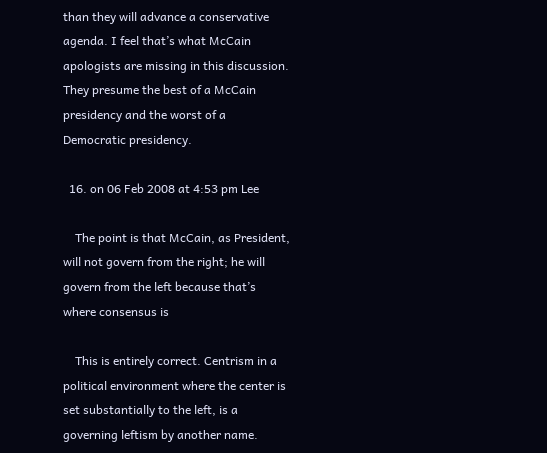than they will advance a conservative agenda. I feel that’s what McCain apologists are missing in this discussion. They presume the best of a McCain presidency and the worst of a Democratic presidency.

  16. on 06 Feb 2008 at 4:53 pm Lee

    The point is that McCain, as President, will not govern from the right; he will govern from the left because that’s where consensus is

    This is entirely correct. Centrism in a political environment where the center is set substantially to the left, is a governing leftism by another name.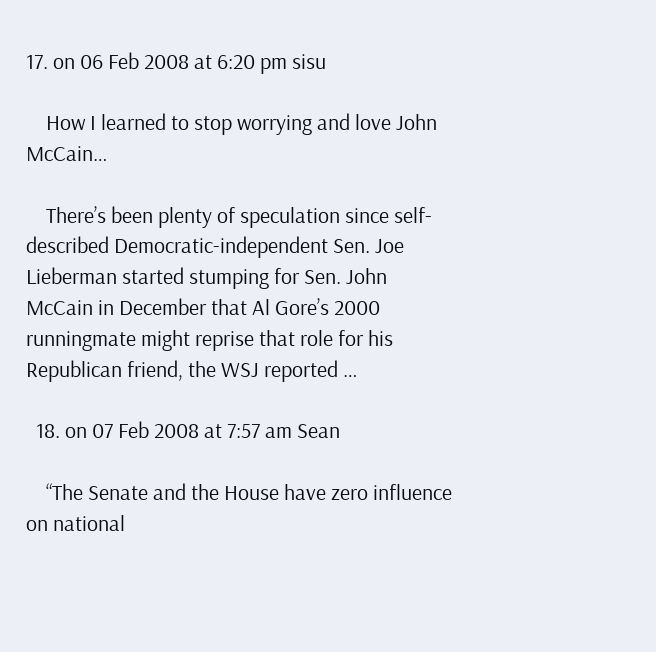17. on 06 Feb 2008 at 6:20 pm sisu

    How I learned to stop worrying and love John McCain…

    There’s been plenty of speculation since self-described Democratic-independent Sen. Joe Lieberman started stumping for Sen. John McCain in December that Al Gore’s 2000 runningmate might reprise that role for his Republican friend, the WSJ reported …

  18. on 07 Feb 2008 at 7:57 am Sean

    “The Senate and the House have zero influence on national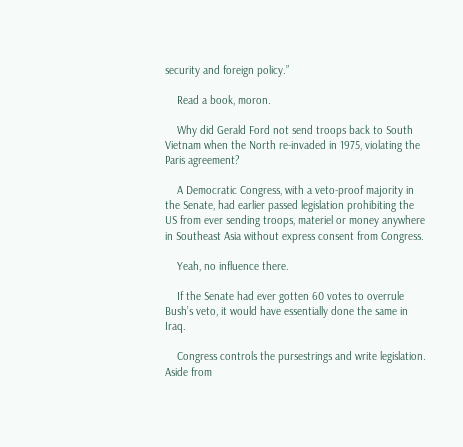security and foreign policy.”

    Read a book, moron.

    Why did Gerald Ford not send troops back to South Vietnam when the North re-invaded in 1975, violating the Paris agreement?

    A Democratic Congress, with a veto-proof majority in the Senate, had earlier passed legislation prohibiting the US from ever sending troops, materiel or money anywhere in Southeast Asia without express consent from Congress.

    Yeah, no influence there.

    If the Senate had ever gotten 60 votes to overrule Bush’s veto, it would have essentially done the same in Iraq.

    Congress controls the pursestrings and write legislation. Aside from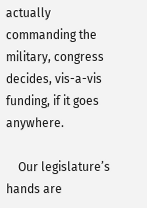actually commanding the military, congress decides, vis-a-vis funding, if it goes anywhere.

    Our legislature’s hands are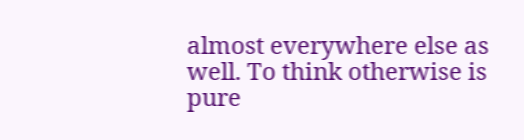almost everywhere else as well. To think otherwise is pure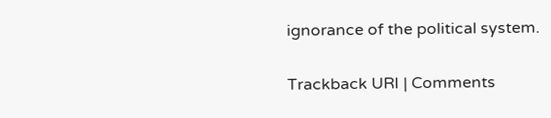ignorance of the political system.

Trackback URI | Comments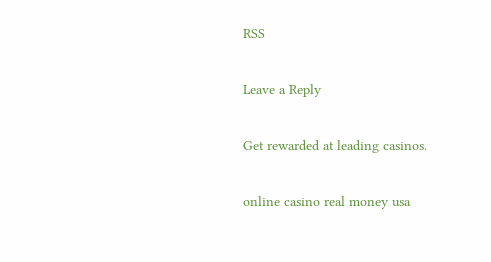RSS

Leave a Reply

Get rewarded at leading casinos.

online casino real money usa